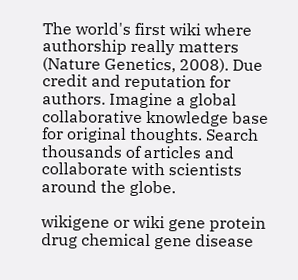The world's first wiki where authorship really matters (Nature Genetics, 2008). Due credit and reputation for authors. Imagine a global collaborative knowledge base for original thoughts. Search thousands of articles and collaborate with scientists around the globe.

wikigene or wiki gene protein drug chemical gene disease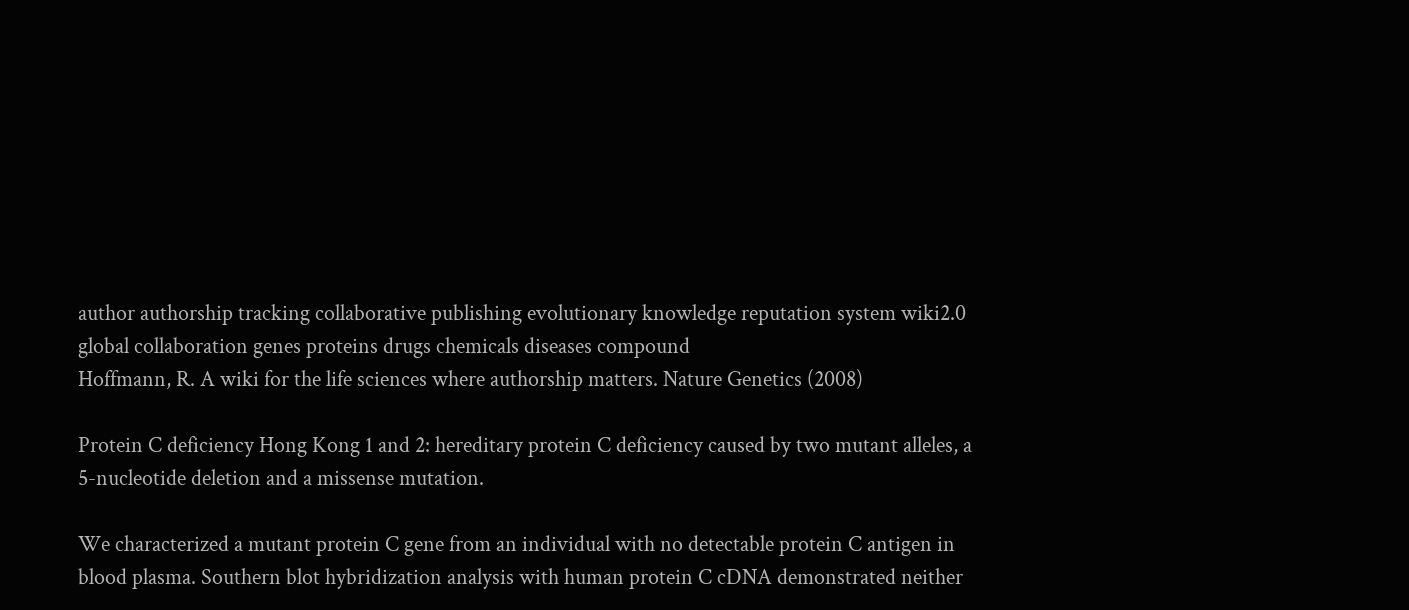author authorship tracking collaborative publishing evolutionary knowledge reputation system wiki2.0 global collaboration genes proteins drugs chemicals diseases compound
Hoffmann, R. A wiki for the life sciences where authorship matters. Nature Genetics (2008)

Protein C deficiency Hong Kong 1 and 2: hereditary protein C deficiency caused by two mutant alleles, a 5-nucleotide deletion and a missense mutation.

We characterized a mutant protein C gene from an individual with no detectable protein C antigen in blood plasma. Southern blot hybridization analysis with human protein C cDNA demonstrated neither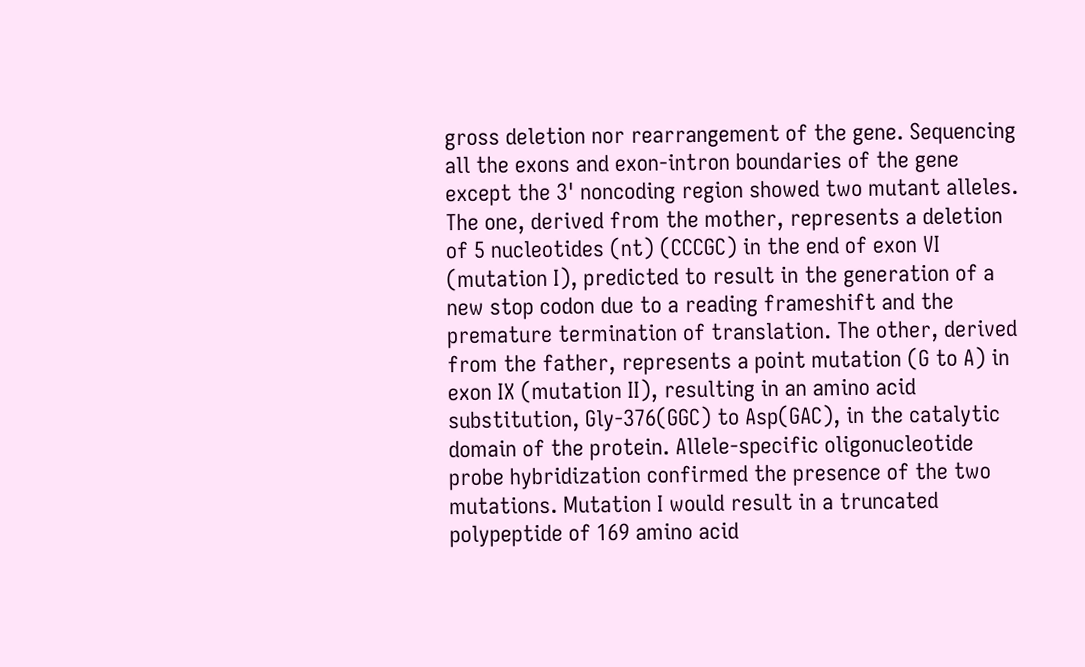gross deletion nor rearrangement of the gene. Sequencing all the exons and exon-intron boundaries of the gene except the 3' noncoding region showed two mutant alleles. The one, derived from the mother, represents a deletion of 5 nucleotides (nt) (CCCGC) in the end of exon VI (mutation I), predicted to result in the generation of a new stop codon due to a reading frameshift and the premature termination of translation. The other, derived from the father, represents a point mutation (G to A) in exon IX (mutation II), resulting in an amino acid substitution, Gly-376(GGC) to Asp(GAC), in the catalytic domain of the protein. Allele-specific oligonucleotide probe hybridization confirmed the presence of the two mutations. Mutation I would result in a truncated polypeptide of 169 amino acid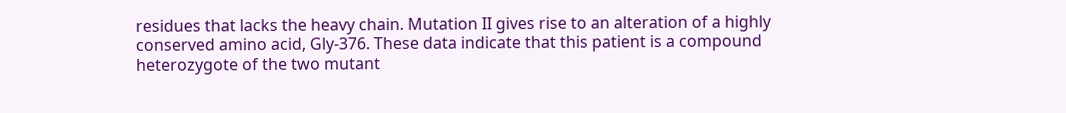residues that lacks the heavy chain. Mutation II gives rise to an alteration of a highly conserved amino acid, Gly-376. These data indicate that this patient is a compound heterozygote of the two mutant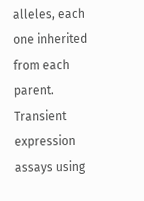alleles, each one inherited from each parent. Transient expression assays using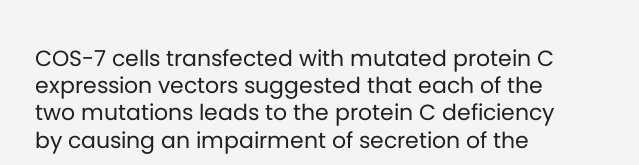COS-7 cells transfected with mutated protein C expression vectors suggested that each of the two mutations leads to the protein C deficiency by causing an impairment of secretion of the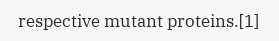respective mutant proteins.[1]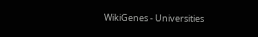WikiGenes - Universities